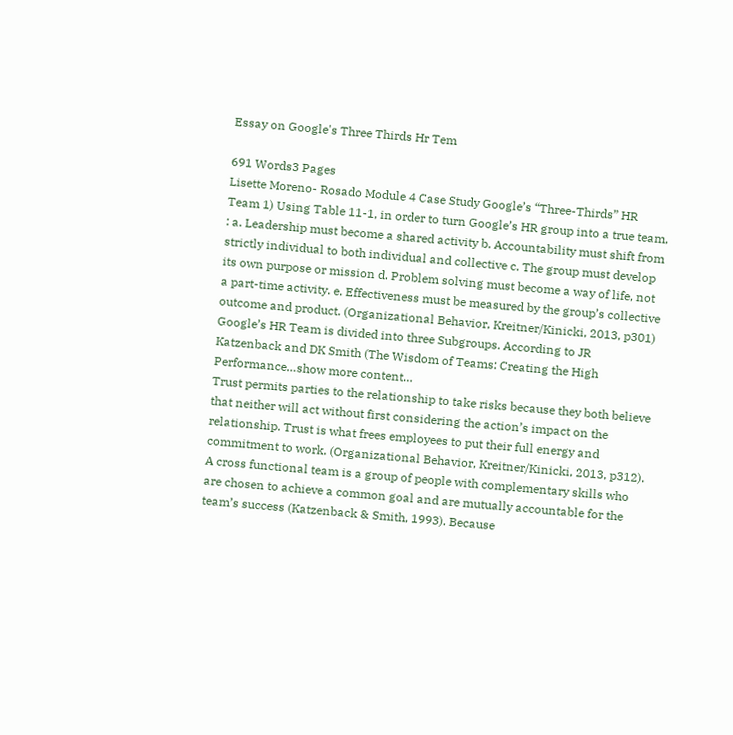Essay on Google's Three Thirds Hr Tem

691 Words3 Pages
Lisette Moreno- Rosado Module 4 Case Study Google’s “Three-Thirds” HR Team 1) Using Table 11-1, in order to turn Google’s HR group into a true team, : a. Leadership must become a shared activity b. Accountability must shift from strictly individual to both individual and collective c. The group must develop its own purpose or mission d. Problem solving must become a way of life, not a part-time activity. e. Effectiveness must be measured by the group’s collective outcome and product. (Organizational Behavior, Kreitner/Kinicki, 2013, p301) Google’s HR Team is divided into three Subgroups. According to JR Katzenback and DK Smith (The Wisdom of Teams: Creating the High Performance…show more content…
Trust permits parties to the relationship to take risks because they both believe that neither will act without first considering the action’s impact on the relationship. Trust is what frees employees to put their full energy and commitment to work. (Organizational Behavior, Kreitner/Kinicki, 2013, p312). A cross functional team is a group of people with complementary skills who are chosen to achieve a common goal and are mutually accountable for the team’s success (Katzenback & Smith, 1993). Because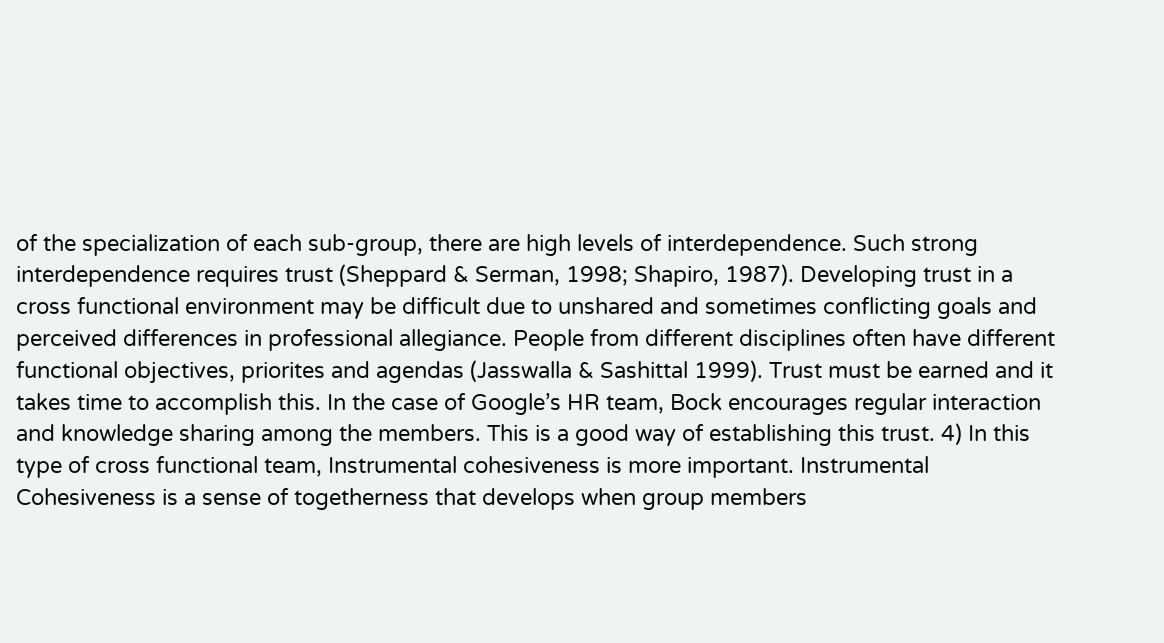of the specialization of each sub-group, there are high levels of interdependence. Such strong interdependence requires trust (Sheppard & Serman, 1998; Shapiro, 1987). Developing trust in a cross functional environment may be difficult due to unshared and sometimes conflicting goals and perceived differences in professional allegiance. People from different disciplines often have different functional objectives, priorites and agendas (Jasswalla & Sashittal 1999). Trust must be earned and it takes time to accomplish this. In the case of Google’s HR team, Bock encourages regular interaction and knowledge sharing among the members. This is a good way of establishing this trust. 4) In this type of cross functional team, Instrumental cohesiveness is more important. Instrumental Cohesiveness is a sense of togetherness that develops when group members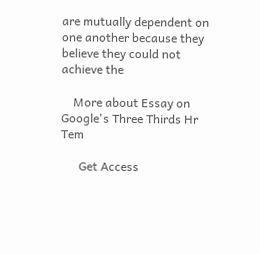are mutually dependent on one another because they believe they could not achieve the

    More about Essay on Google's Three Thirds Hr Tem

      Get Access